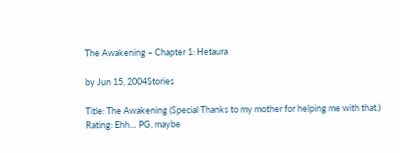The Awakening – Chapter 1: Hetaura

by Jun 15, 2004Stories

Title: The Awakening (Special Thanks to my mother for helping me with that.)
Rating: Ehh… PG, maybe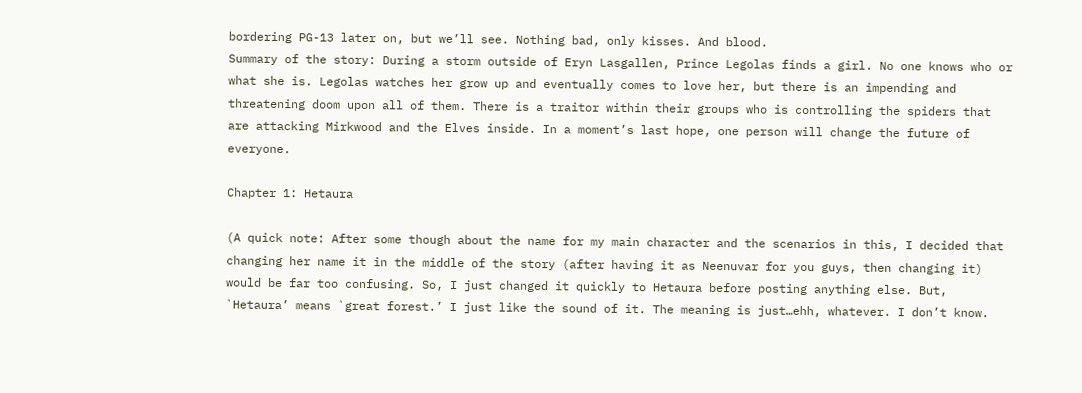bordering PG-13 later on, but we’ll see. Nothing bad, only kisses. And blood.
Summary of the story: During a storm outside of Eryn Lasgallen, Prince Legolas finds a girl. No one knows who or what she is. Legolas watches her grow up and eventually comes to love her, but there is an impending and threatening doom upon all of them. There is a traitor within their groups who is controlling the spiders that are attacking Mirkwood and the Elves inside. In a moment’s last hope, one person will change the future of everyone.

Chapter 1: Hetaura

(A quick note: After some though about the name for my main character and the scenarios in this, I decided that changing her name it in the middle of the story (after having it as Neenuvar for you guys, then changing it) would be far too confusing. So, I just changed it quickly to Hetaura before posting anything else. But, `Hetaura’ means `great forest.’ I just like the sound of it. The meaning is just…ehh, whatever. I don’t know.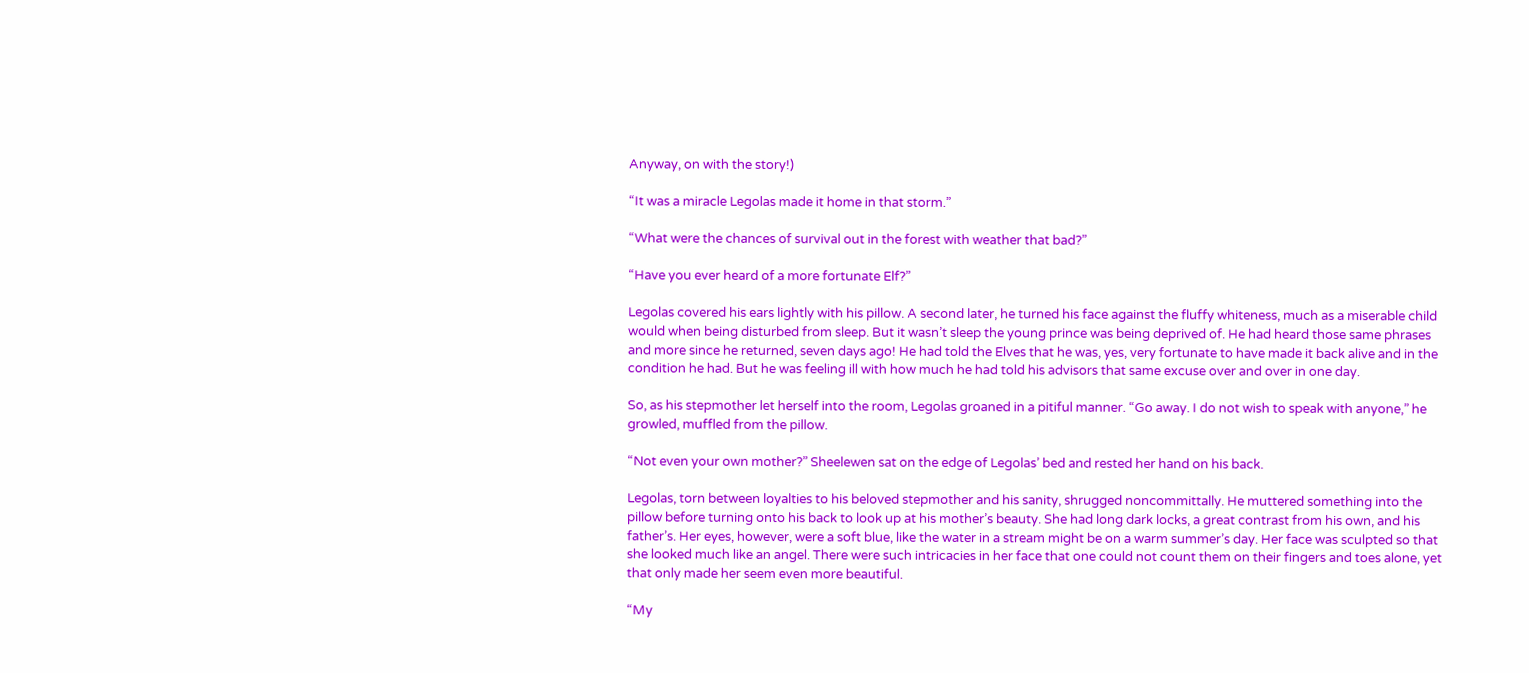Anyway, on with the story!)

“It was a miracle Legolas made it home in that storm.”

“What were the chances of survival out in the forest with weather that bad?”

“Have you ever heard of a more fortunate Elf?”

Legolas covered his ears lightly with his pillow. A second later, he turned his face against the fluffy whiteness, much as a miserable child would when being disturbed from sleep. But it wasn’t sleep the young prince was being deprived of. He had heard those same phrases and more since he returned, seven days ago! He had told the Elves that he was, yes, very fortunate to have made it back alive and in the condition he had. But he was feeling ill with how much he had told his advisors that same excuse over and over in one day.

So, as his stepmother let herself into the room, Legolas groaned in a pitiful manner. “Go away. I do not wish to speak with anyone,” he growled, muffled from the pillow.

“Not even your own mother?” Sheelewen sat on the edge of Legolas’ bed and rested her hand on his back.

Legolas, torn between loyalties to his beloved stepmother and his sanity, shrugged noncommittally. He muttered something into the pillow before turning onto his back to look up at his mother’s beauty. She had long dark locks, a great contrast from his own, and his father’s. Her eyes, however, were a soft blue, like the water in a stream might be on a warm summer’s day. Her face was sculpted so that she looked much like an angel. There were such intricacies in her face that one could not count them on their fingers and toes alone, yet that only made her seem even more beautiful.

“My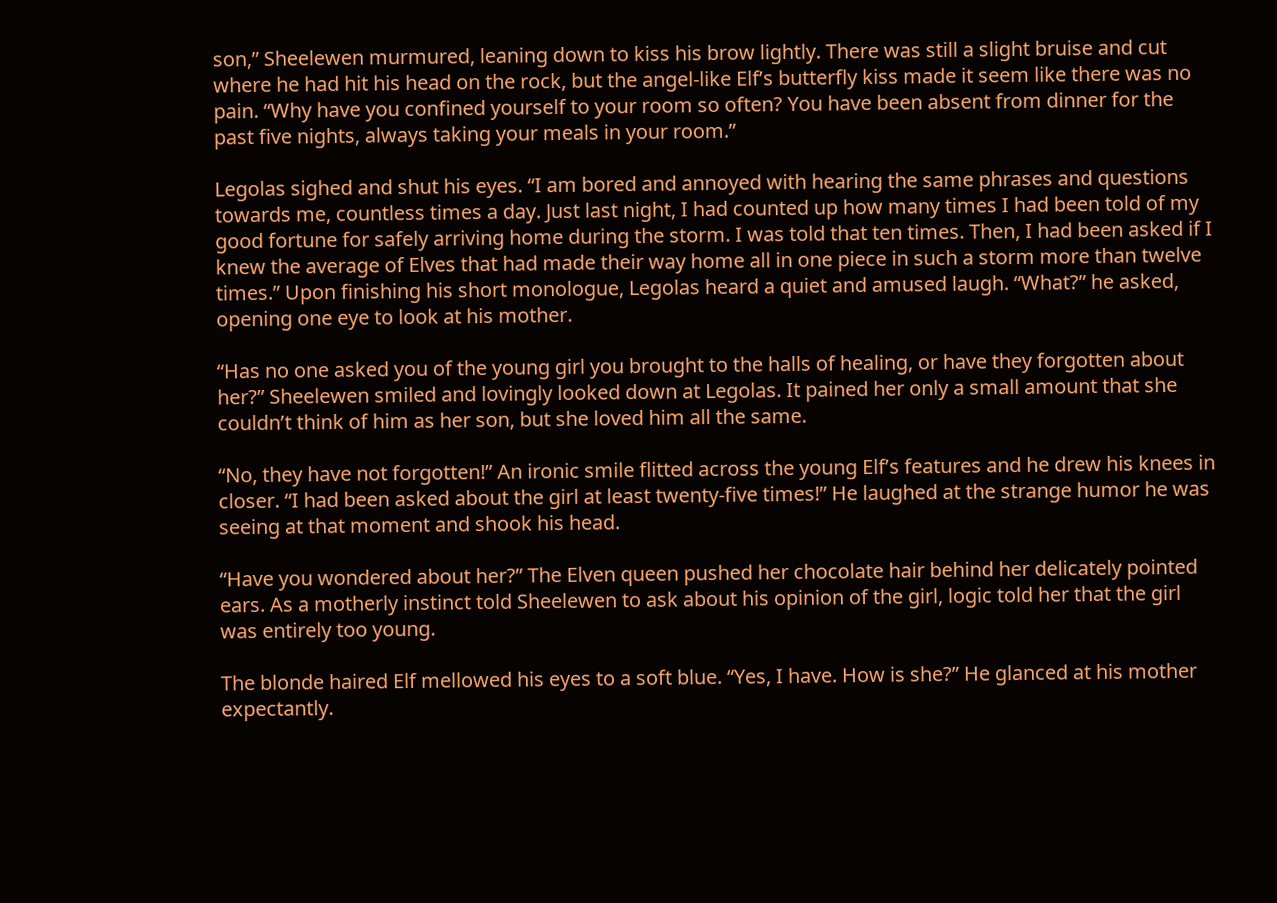son,” Sheelewen murmured, leaning down to kiss his brow lightly. There was still a slight bruise and cut where he had hit his head on the rock, but the angel-like Elf’s butterfly kiss made it seem like there was no pain. “Why have you confined yourself to your room so often? You have been absent from dinner for the past five nights, always taking your meals in your room.”

Legolas sighed and shut his eyes. “I am bored and annoyed with hearing the same phrases and questions towards me, countless times a day. Just last night, I had counted up how many times I had been told of my good fortune for safely arriving home during the storm. I was told that ten times. Then, I had been asked if I knew the average of Elves that had made their way home all in one piece in such a storm more than twelve times.” Upon finishing his short monologue, Legolas heard a quiet and amused laugh. “What?” he asked, opening one eye to look at his mother.

“Has no one asked you of the young girl you brought to the halls of healing, or have they forgotten about her?” Sheelewen smiled and lovingly looked down at Legolas. It pained her only a small amount that she couldn’t think of him as her son, but she loved him all the same.

“No, they have not forgotten!” An ironic smile flitted across the young Elf’s features and he drew his knees in closer. “I had been asked about the girl at least twenty-five times!” He laughed at the strange humor he was seeing at that moment and shook his head.

“Have you wondered about her?” The Elven queen pushed her chocolate hair behind her delicately pointed ears. As a motherly instinct told Sheelewen to ask about his opinion of the girl, logic told her that the girl was entirely too young.

The blonde haired Elf mellowed his eyes to a soft blue. “Yes, I have. How is she?” He glanced at his mother expectantly.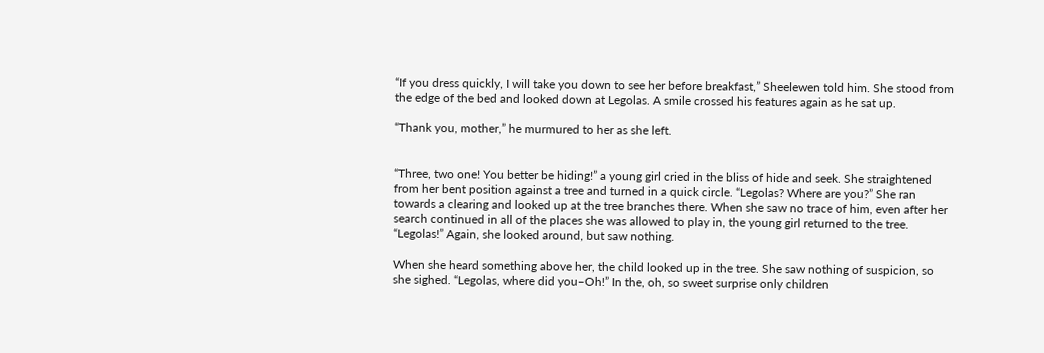“If you dress quickly, I will take you down to see her before breakfast,” Sheelewen told him. She stood from the edge of the bed and looked down at Legolas. A smile crossed his features again as he sat up.

“Thank you, mother,” he murmured to her as she left.


“Three, two one! You better be hiding!” a young girl cried in the bliss of hide and seek. She straightened from her bent position against a tree and turned in a quick circle. “Legolas? Where are you?” She ran towards a clearing and looked up at the tree branches there. When she saw no trace of him, even after her search continued in all of the places she was allowed to play in, the young girl returned to the tree. “Legolas!” Again, she looked around, but saw nothing.

When she heard something above her, the child looked up in the tree. She saw nothing of suspicion, so she sighed. “Legolas, where did you–Oh!” In the, oh, so sweet surprise only children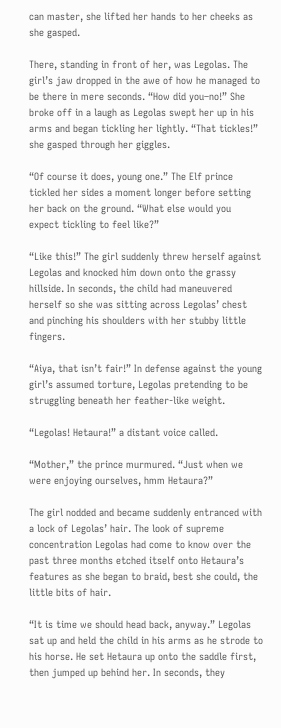can master, she lifted her hands to her cheeks as she gasped.

There, standing in front of her, was Legolas. The girl’s jaw dropped in the awe of how he managed to be there in mere seconds. “How did you–no!” She broke off in a laugh as Legolas swept her up in his arms and began tickling her lightly. “That tickles!” she gasped through her giggles.

“Of course it does, young one.” The Elf prince tickled her sides a moment longer before setting her back on the ground. “What else would you expect tickling to feel like?”

“Like this!” The girl suddenly threw herself against Legolas and knocked him down onto the grassy hillside. In seconds, the child had maneuvered herself so she was sitting across Legolas’ chest and pinching his shoulders with her stubby little fingers.

“Aiya, that isn’t fair!” In defense against the young girl’s assumed torture, Legolas pretending to be struggling beneath her feather-like weight.

“Legolas! Hetaura!” a distant voice called.

“Mother,” the prince murmured. “Just when we were enjoying ourselves, hmm Hetaura?”

The girl nodded and became suddenly entranced with a lock of Legolas’ hair. The look of supreme concentration Legolas had come to know over the past three months etched itself onto Hetaura’s features as she began to braid, best she could, the little bits of hair.

“It is time we should head back, anyway.” Legolas sat up and held the child in his arms as he strode to his horse. He set Hetaura up onto the saddle first, then jumped up behind her. In seconds, they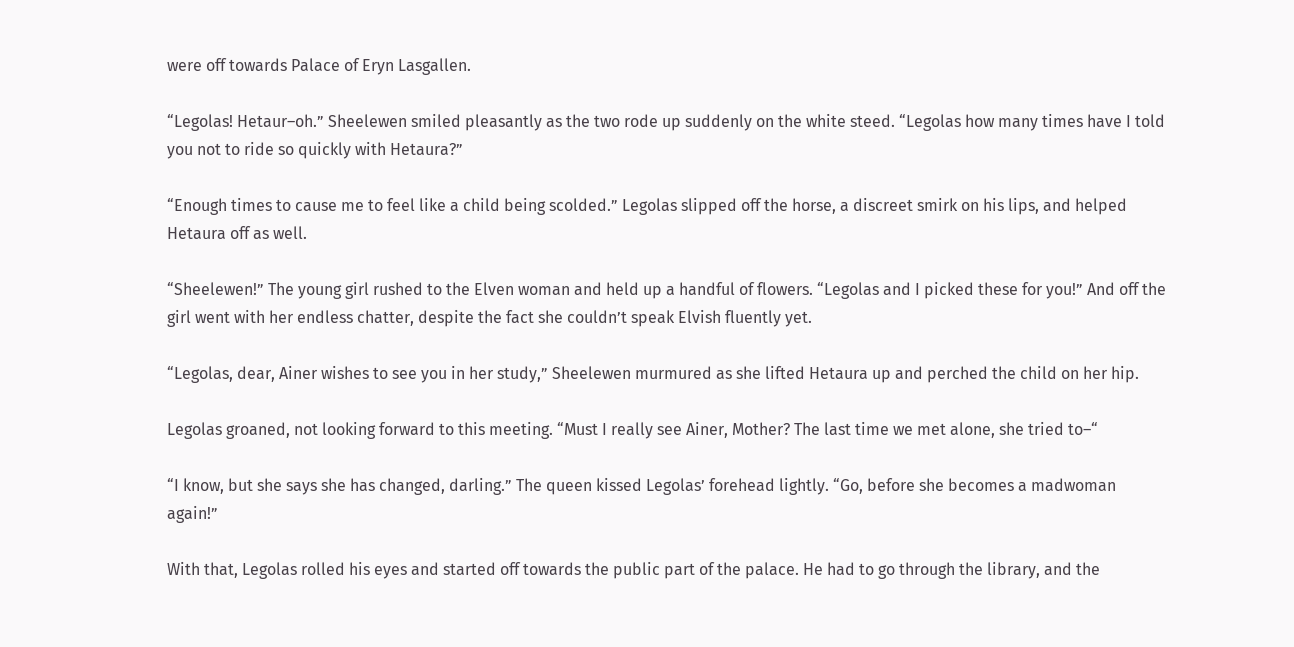were off towards Palace of Eryn Lasgallen.

“Legolas! Hetaur–oh.” Sheelewen smiled pleasantly as the two rode up suddenly on the white steed. “Legolas how many times have I told you not to ride so quickly with Hetaura?”

“Enough times to cause me to feel like a child being scolded.” Legolas slipped off the horse, a discreet smirk on his lips, and helped Hetaura off as well.

“Sheelewen!” The young girl rushed to the Elven woman and held up a handful of flowers. “Legolas and I picked these for you!” And off the girl went with her endless chatter, despite the fact she couldn’t speak Elvish fluently yet.

“Legolas, dear, Ainer wishes to see you in her study,” Sheelewen murmured as she lifted Hetaura up and perched the child on her hip.

Legolas groaned, not looking forward to this meeting. “Must I really see Ainer, Mother? The last time we met alone, she tried to–“

“I know, but she says she has changed, darling.” The queen kissed Legolas’ forehead lightly. “Go, before she becomes a madwoman again!”

With that, Legolas rolled his eyes and started off towards the public part of the palace. He had to go through the library, and the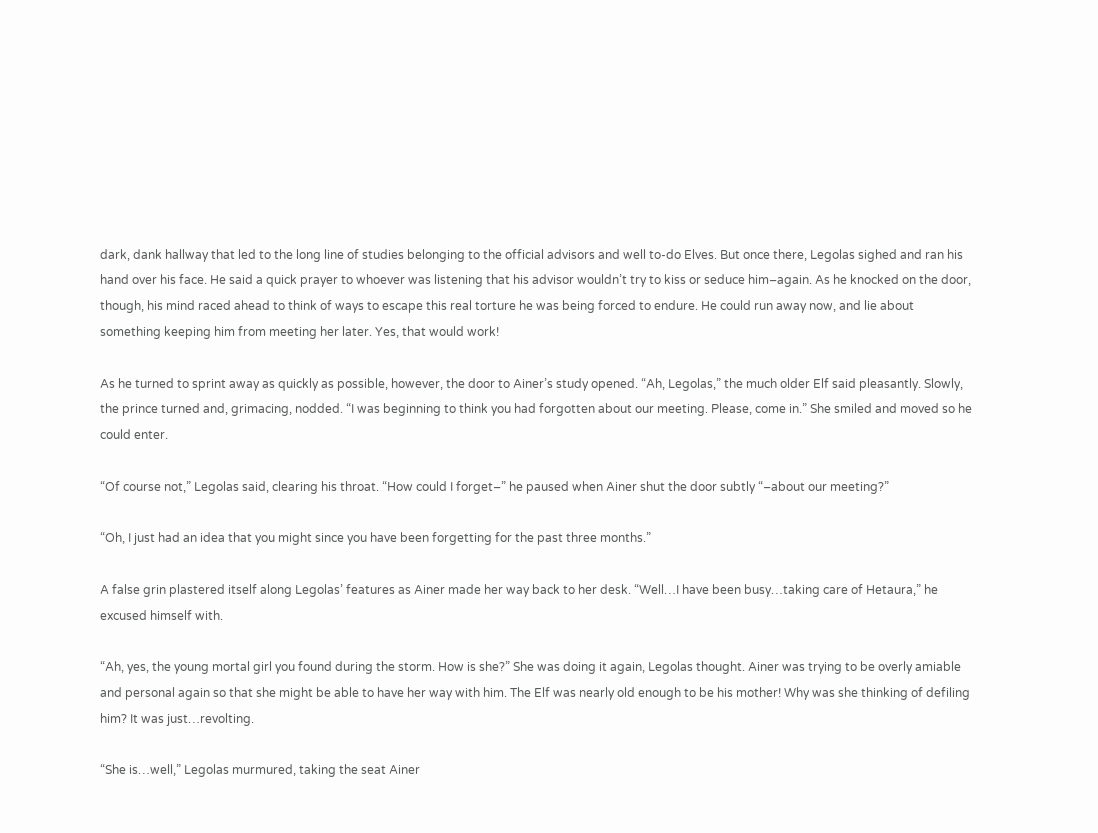dark, dank hallway that led to the long line of studies belonging to the official advisors and well to-do Elves. But once there, Legolas sighed and ran his hand over his face. He said a quick prayer to whoever was listening that his advisor wouldn’t try to kiss or seduce him–again. As he knocked on the door, though, his mind raced ahead to think of ways to escape this real torture he was being forced to endure. He could run away now, and lie about something keeping him from meeting her later. Yes, that would work!

As he turned to sprint away as quickly as possible, however, the door to Ainer’s study opened. “Ah, Legolas,” the much older Elf said pleasantly. Slowly, the prince turned and, grimacing, nodded. “I was beginning to think you had forgotten about our meeting. Please, come in.” She smiled and moved so he could enter.

“Of course not,” Legolas said, clearing his throat. “How could I forget–” he paused when Ainer shut the door subtly “–about our meeting?”

“Oh, I just had an idea that you might since you have been forgetting for the past three months.”

A false grin plastered itself along Legolas’ features as Ainer made her way back to her desk. “Well…I have been busy…taking care of Hetaura,” he excused himself with.

“Ah, yes, the young mortal girl you found during the storm. How is she?” She was doing it again, Legolas thought. Ainer was trying to be overly amiable and personal again so that she might be able to have her way with him. The Elf was nearly old enough to be his mother! Why was she thinking of defiling him? It was just…revolting.

“She is…well,” Legolas murmured, taking the seat Ainer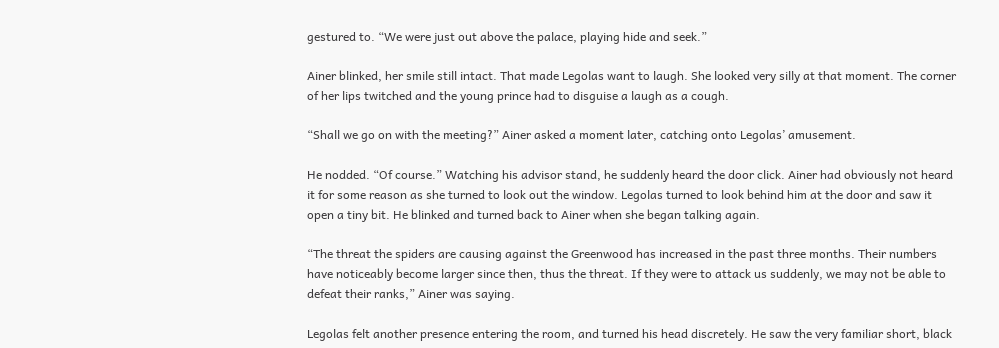gestured to. “We were just out above the palace, playing hide and seek.”

Ainer blinked, her smile still intact. That made Legolas want to laugh. She looked very silly at that moment. The corner of her lips twitched and the young prince had to disguise a laugh as a cough.

“Shall we go on with the meeting?” Ainer asked a moment later, catching onto Legolas’ amusement.

He nodded. “Of course.” Watching his advisor stand, he suddenly heard the door click. Ainer had obviously not heard it for some reason as she turned to look out the window. Legolas turned to look behind him at the door and saw it open a tiny bit. He blinked and turned back to Ainer when she began talking again.

“The threat the spiders are causing against the Greenwood has increased in the past three months. Their numbers have noticeably become larger since then, thus the threat. If they were to attack us suddenly, we may not be able to defeat their ranks,” Ainer was saying.

Legolas felt another presence entering the room, and turned his head discretely. He saw the very familiar short, black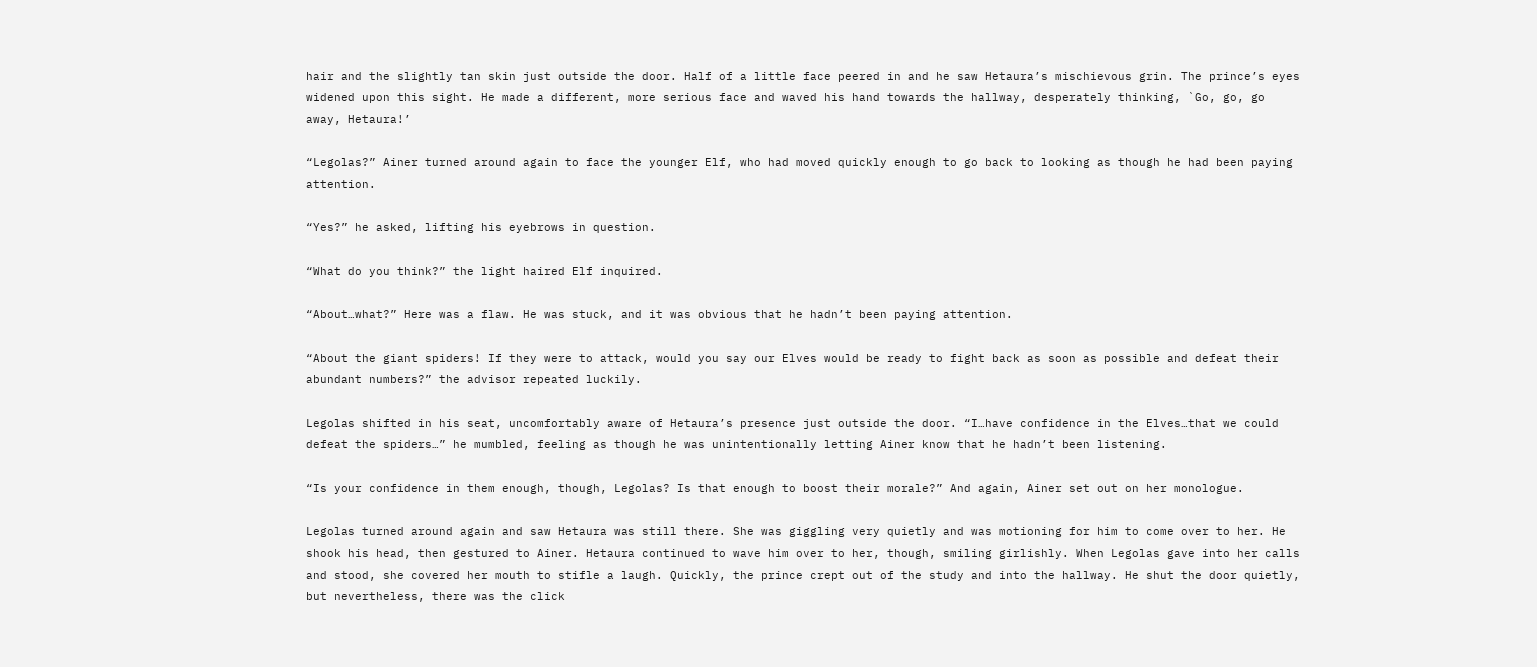hair and the slightly tan skin just outside the door. Half of a little face peered in and he saw Hetaura’s mischievous grin. The prince’s eyes widened upon this sight. He made a different, more serious face and waved his hand towards the hallway, desperately thinking, `Go, go, go away, Hetaura!’

“Legolas?” Ainer turned around again to face the younger Elf, who had moved quickly enough to go back to looking as though he had been paying attention.

“Yes?” he asked, lifting his eyebrows in question.

“What do you think?” the light haired Elf inquired.

“About…what?” Here was a flaw. He was stuck, and it was obvious that he hadn’t been paying attention.

“About the giant spiders! If they were to attack, would you say our Elves would be ready to fight back as soon as possible and defeat their abundant numbers?” the advisor repeated luckily.

Legolas shifted in his seat, uncomfortably aware of Hetaura’s presence just outside the door. “I…have confidence in the Elves…that we could defeat the spiders…” he mumbled, feeling as though he was unintentionally letting Ainer know that he hadn’t been listening.

“Is your confidence in them enough, though, Legolas? Is that enough to boost their morale?” And again, Ainer set out on her monologue.

Legolas turned around again and saw Hetaura was still there. She was giggling very quietly and was motioning for him to come over to her. He shook his head, then gestured to Ainer. Hetaura continued to wave him over to her, though, smiling girlishly. When Legolas gave into her calls and stood, she covered her mouth to stifle a laugh. Quickly, the prince crept out of the study and into the hallway. He shut the door quietly, but nevertheless, there was the click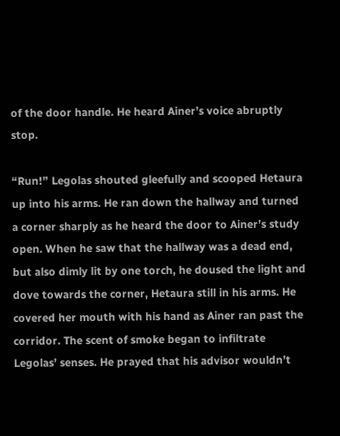of the door handle. He heard Ainer’s voice abruptly stop.

“Run!” Legolas shouted gleefully and scooped Hetaura up into his arms. He ran down the hallway and turned a corner sharply as he heard the door to Ainer’s study open. When he saw that the hallway was a dead end, but also dimly lit by one torch, he doused the light and dove towards the corner, Hetaura still in his arms. He covered her mouth with his hand as Ainer ran past the corridor. The scent of smoke began to infiltrate Legolas’ senses. He prayed that his advisor wouldn’t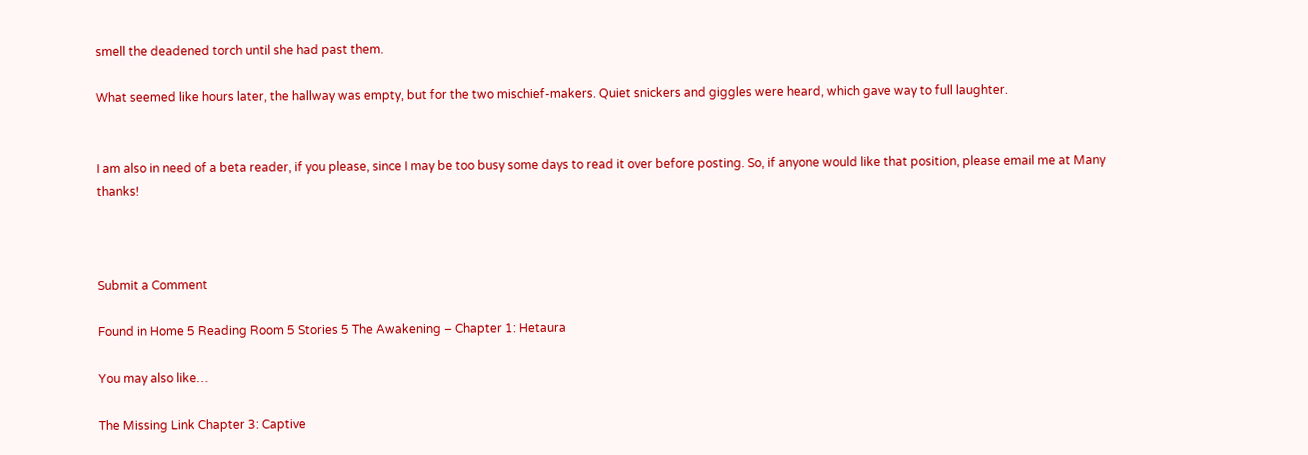smell the deadened torch until she had past them.

What seemed like hours later, the hallway was empty, but for the two mischief-makers. Quiet snickers and giggles were heard, which gave way to full laughter.


I am also in need of a beta reader, if you please, since I may be too busy some days to read it over before posting. So, if anyone would like that position, please email me at Many thanks!



Submit a Comment

Found in Home 5 Reading Room 5 Stories 5 The Awakening – Chapter 1: Hetaura

You may also like…

The Missing Link Chapter 3: Captive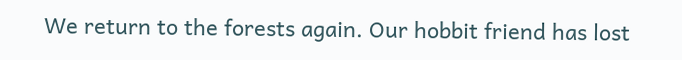We return to the forests again. Our hobbit friend has lost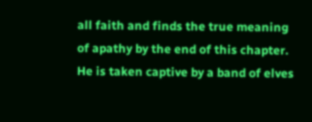all faith and finds the true meaning of apathy by the end of this chapter. He is taken captive by a band of elves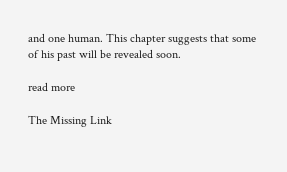and one human. This chapter suggests that some of his past will be revealed soon.

read more

The Missing Link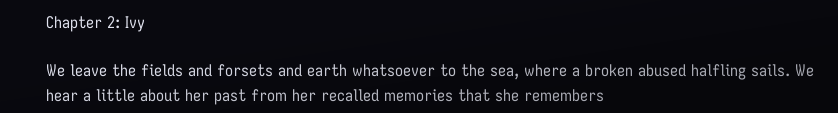Chapter 2: Ivy

We leave the fields and forsets and earth whatsoever to the sea, where a broken abused halfling sails. We hear a little about her past from her recalled memories that she remembers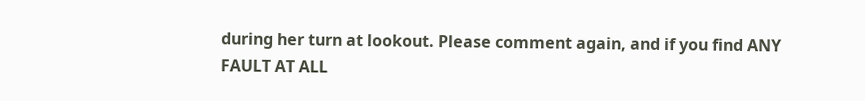during her turn at lookout. Please comment again, and if you find ANY FAULT AT ALL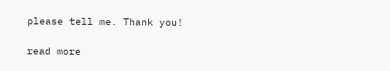please tell me. Thank you!

read more